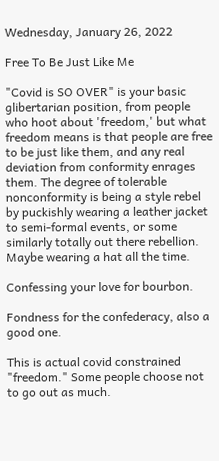Wednesday, January 26, 2022

Free To Be Just Like Me

"Covid is SO OVER" is your basic glibertarian position, from people who hoot about 'freedom,' but what freedom means is that people are free to be just like them, and any real deviation from conformity enrages them. The degree of tolerable nonconformity is being a style rebel by puckishly wearing a leather jacket to semi-formal events, or some similarly totally out there rebellion. Maybe wearing a hat all the time.

Confessing your love for bourbon.

Fondness for the confederacy, also a good one.

This is actual covid constrained "freedom." Some people choose not to go out as much.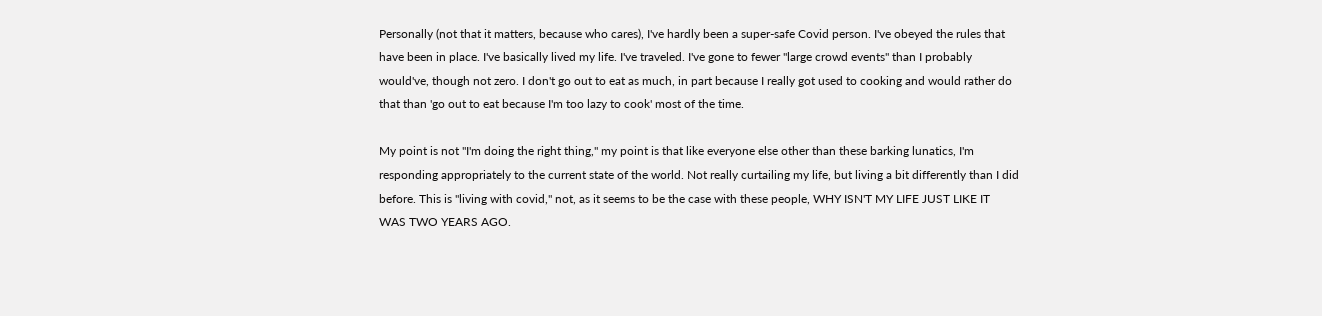Personally (not that it matters, because who cares), I've hardly been a super-safe Covid person. I've obeyed the rules that have been in place. I've basically lived my life. I've traveled. I've gone to fewer "large crowd events" than I probably would've, though not zero. I don't go out to eat as much, in part because I really got used to cooking and would rather do that than 'go out to eat because I'm too lazy to cook' most of the time.

My point is not "I'm doing the right thing," my point is that like everyone else other than these barking lunatics, I'm responding appropriately to the current state of the world. Not really curtailing my life, but living a bit differently than I did before. This is "living with covid," not, as it seems to be the case with these people, WHY ISN'T MY LIFE JUST LIKE IT WAS TWO YEARS AGO.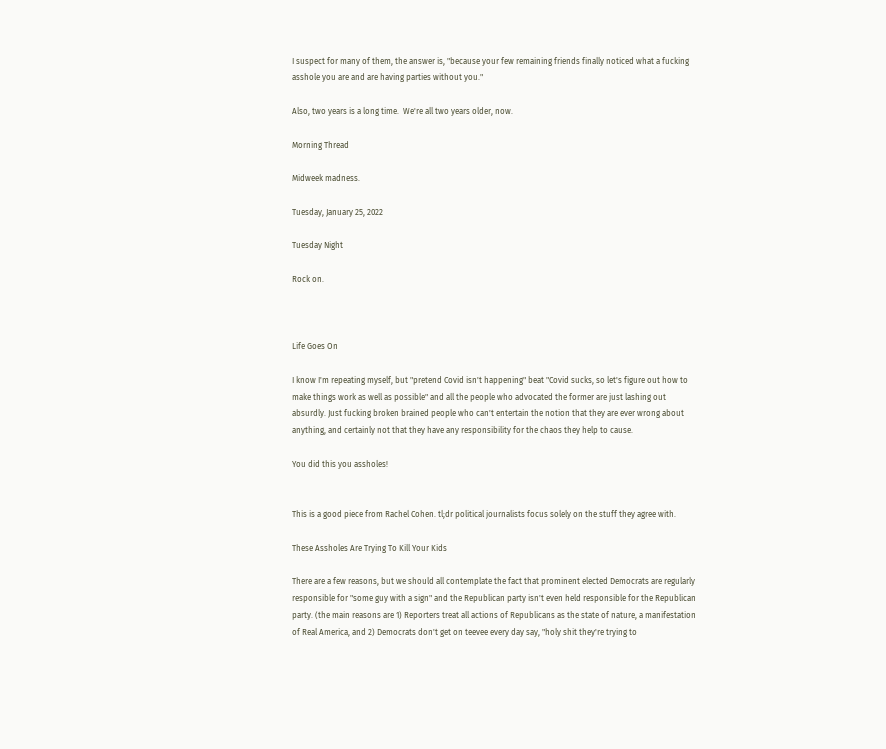I suspect for many of them, the answer is, "because your few remaining friends finally noticed what a fucking asshole you are and are having parties without you."

Also, two years is a long time.  We're all two years older, now.

Morning Thread

Midweek madness.

Tuesday, January 25, 2022

Tuesday Night

Rock on.



Life Goes On

I know I'm repeating myself, but "pretend Covid isn't happening" beat "Covid sucks, so let's figure out how to make things work as well as possible" and all the people who advocated the former are just lashing out absurdly. Just fucking broken brained people who can't entertain the notion that they are ever wrong about anything, and certainly not that they have any responsibility for the chaos they help to cause.

You did this you assholes!


This is a good piece from Rachel Cohen. tl;dr political journalists focus solely on the stuff they agree with.

These Assholes Are Trying To Kill Your Kids

There are a few reasons, but we should all contemplate the fact that prominent elected Democrats are regularly responsible for "some guy with a sign" and the Republican party isn't even held responsible for the Republican party. (the main reasons are 1) Reporters treat all actions of Republicans as the state of nature, a manifestation of Real America, and 2) Democrats don't get on teevee every day say, "holy shit they're trying to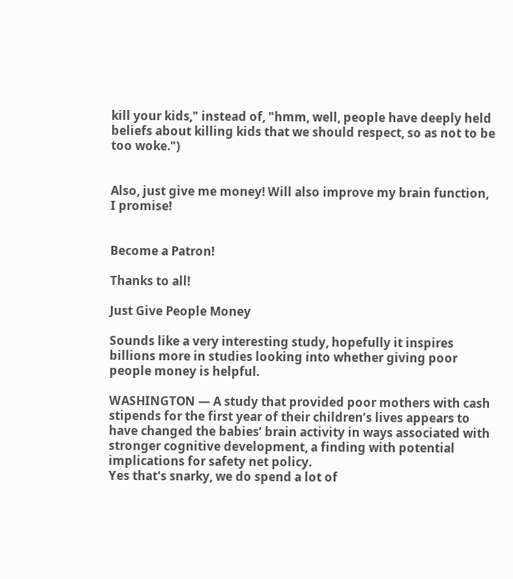kill your kids," instead of, "hmm, well, people have deeply held beliefs about killing kids that we should respect, so as not to be too woke.")


Also, just give me money! Will also improve my brain function, I promise!


Become a Patron!

Thanks to all!

Just Give People Money

Sounds like a very interesting study, hopefully it inspires billions more in studies looking into whether giving poor people money is helpful.

WASHINGTON — A study that provided poor mothers with cash stipends for the first year of their children’s lives appears to have changed the babies’ brain activity in ways associated with stronger cognitive development, a finding with potential implications for safety net policy.
Yes that's snarky, we do spend a lot of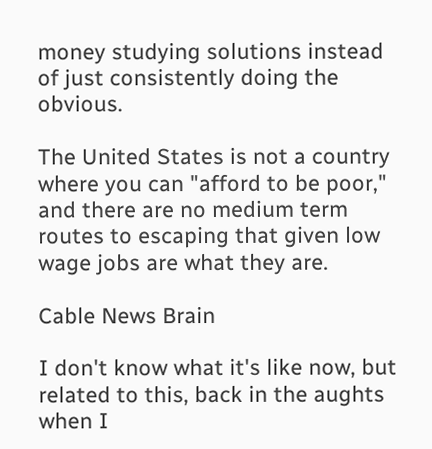money studying solutions instead of just consistently doing the obvious.

The United States is not a country where you can "afford to be poor," and there are no medium term routes to escaping that given low wage jobs are what they are.

Cable News Brain

I don't know what it's like now, but related to this, back in the aughts when I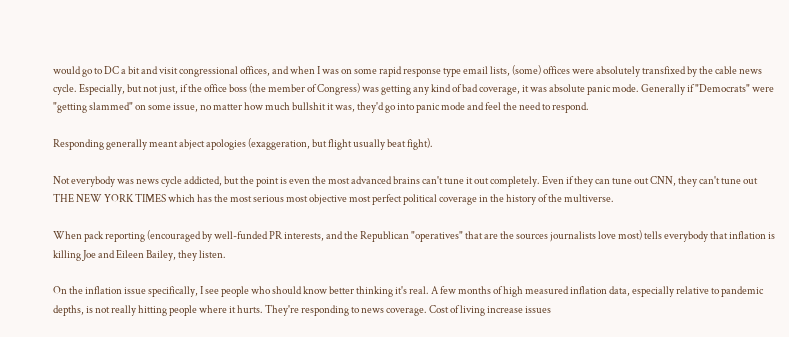would go to DC a bit and visit congressional offices, and when I was on some rapid response type email lists, (some) offices were absolutely transfixed by the cable news cycle. Especially, but not just, if the office boss (the member of Congress) was getting any kind of bad coverage, it was absolute panic mode. Generally if "Democrats" were "getting slammed" on some issue, no matter how much bullshit it was, they'd go into panic mode and feel the need to respond.

Responding generally meant abject apologies (exaggeration, but flight usually beat fight).

Not everybody was news cycle addicted, but the point is even the most advanced brains can't tune it out completely. Even if they can tune out CNN, they can't tune out THE NEW YORK TIMES which has the most serious most objective most perfect political coverage in the history of the multiverse.

When pack reporting (encouraged by well-funded PR interests, and the Republican "operatives" that are the sources journalists love most) tells everybody that inflation is killing Joe and Eileen Bailey, they listen.

On the inflation issue specifically, I see people who should know better thinking it's real. A few months of high measured inflation data, especially relative to pandemic depths, is not really hitting people where it hurts. They're responding to news coverage. Cost of living increase issues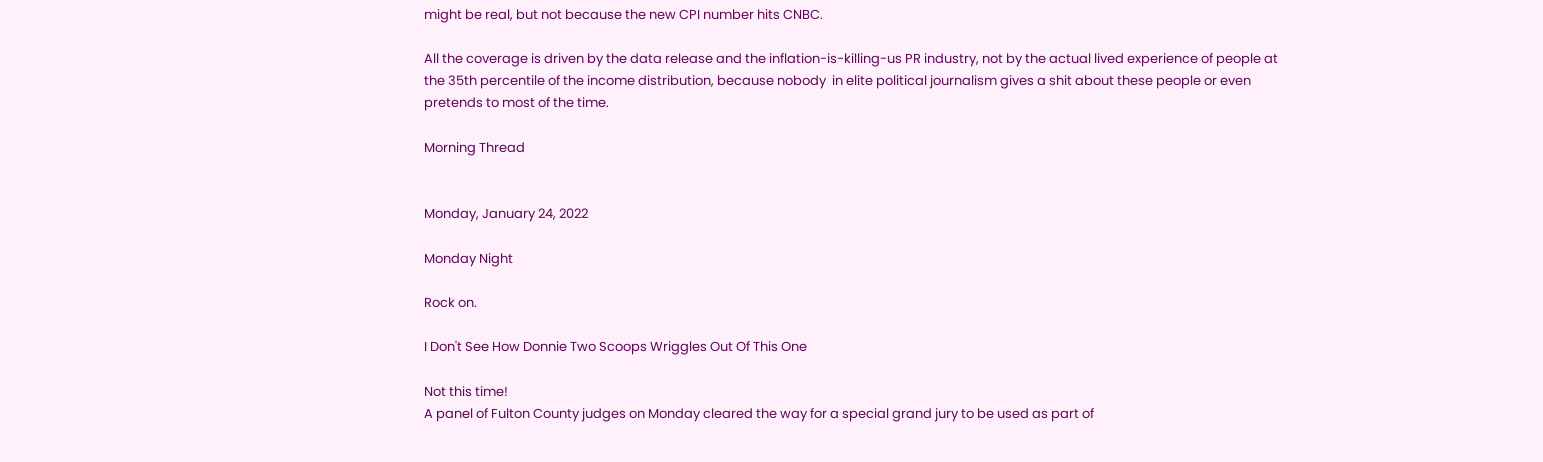might be real, but not because the new CPI number hits CNBC.

All the coverage is driven by the data release and the inflation-is-killing-us PR industry, not by the actual lived experience of people at the 35th percentile of the income distribution, because nobody  in elite political journalism gives a shit about these people or even pretends to most of the time.

Morning Thread


Monday, January 24, 2022

Monday Night

Rock on.

I Don't See How Donnie Two Scoops Wriggles Out Of This One

Not this time!
A panel of Fulton County judges on Monday cleared the way for a special grand jury to be used as part of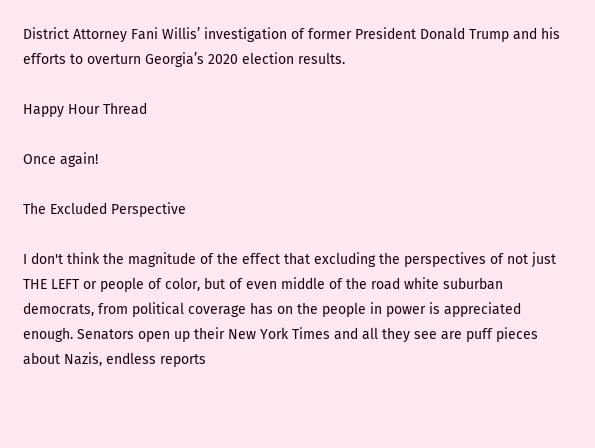District Attorney Fani Willis’ investigation of former President Donald Trump and his efforts to overturn Georgia’s 2020 election results.

Happy Hour Thread

Once again!

The Excluded Perspective

I don't think the magnitude of the effect that excluding the perspectives of not just THE LEFT or people of color, but of even middle of the road white suburban democrats, from political coverage has on the people in power is appreciated enough. Senators open up their New York Times and all they see are puff pieces about Nazis, endless reports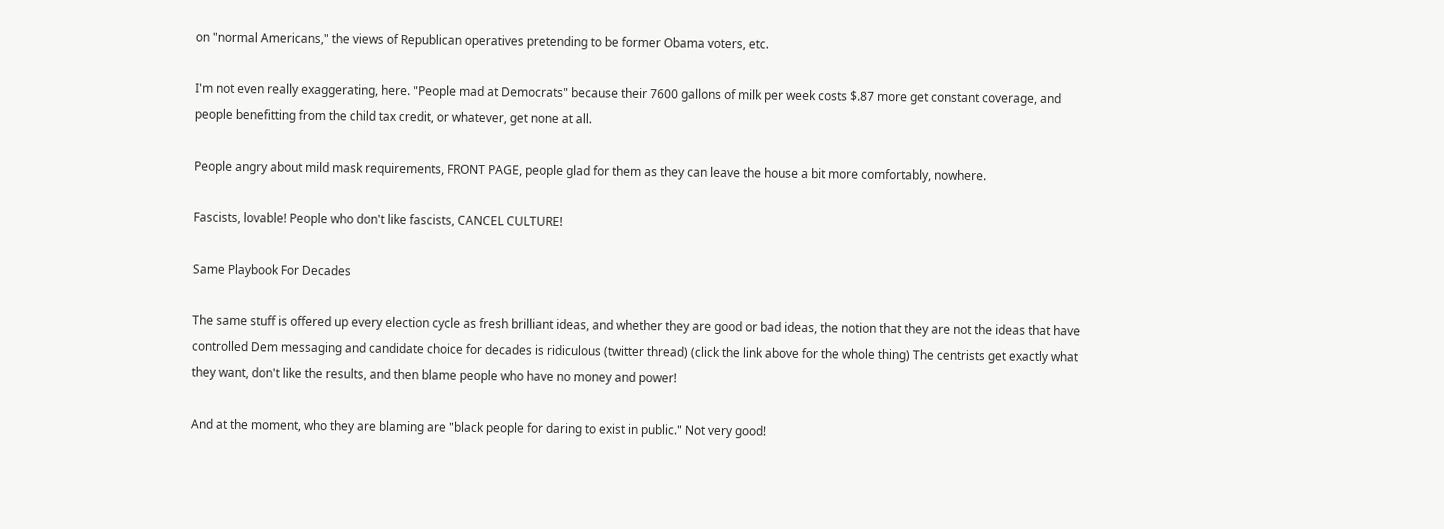on "normal Americans," the views of Republican operatives pretending to be former Obama voters, etc.

I'm not even really exaggerating, here. "People mad at Democrats" because their 7600 gallons of milk per week costs $.87 more get constant coverage, and people benefitting from the child tax credit, or whatever, get none at all.

People angry about mild mask requirements, FRONT PAGE, people glad for them as they can leave the house a bit more comfortably, nowhere.

Fascists, lovable! People who don't like fascists, CANCEL CULTURE!

Same Playbook For Decades

The same stuff is offered up every election cycle as fresh brilliant ideas, and whether they are good or bad ideas, the notion that they are not the ideas that have controlled Dem messaging and candidate choice for decades is ridiculous (twitter thread) (click the link above for the whole thing) The centrists get exactly what they want, don't like the results, and then blame people who have no money and power!

And at the moment, who they are blaming are "black people for daring to exist in public." Not very good!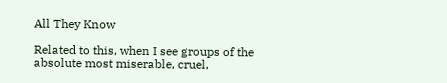All They Know

Related to this, when I see groups of the absolute most miserable, cruel,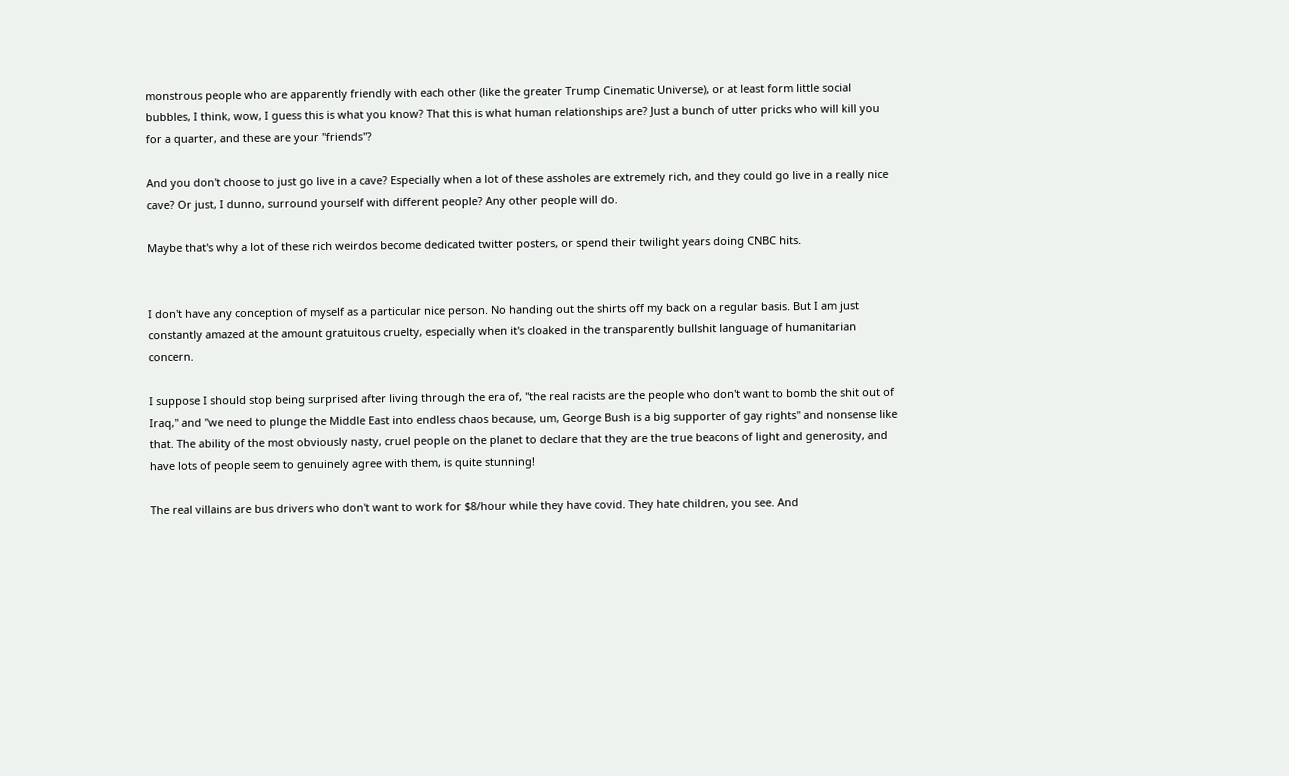monstrous people who are apparently friendly with each other (like the greater Trump Cinematic Universe), or at least form little social bubbles, I think, wow, I guess this is what you know? That this is what human relationships are? Just a bunch of utter pricks who will kill you for a quarter, and these are your "friends"?

And you don't choose to just go live in a cave? Especially when a lot of these assholes are extremely rich, and they could go live in a really nice cave? Or just, I dunno, surround yourself with different people? Any other people will do.

Maybe that's why a lot of these rich weirdos become dedicated twitter posters, or spend their twilight years doing CNBC hits.


I don't have any conception of myself as a particular nice person. No handing out the shirts off my back on a regular basis. But I am just constantly amazed at the amount gratuitous cruelty, especially when it's cloaked in the transparently bullshit language of humanitarian concern.

I suppose I should stop being surprised after living through the era of, "the real racists are the people who don't want to bomb the shit out of Iraq," and "we need to plunge the Middle East into endless chaos because, um, George Bush is a big supporter of gay rights" and nonsense like that. The ability of the most obviously nasty, cruel people on the planet to declare that they are the true beacons of light and generosity, and have lots of people seem to genuinely agree with them, is quite stunning!

The real villains are bus drivers who don't want to work for $8/hour while they have covid. They hate children, you see. And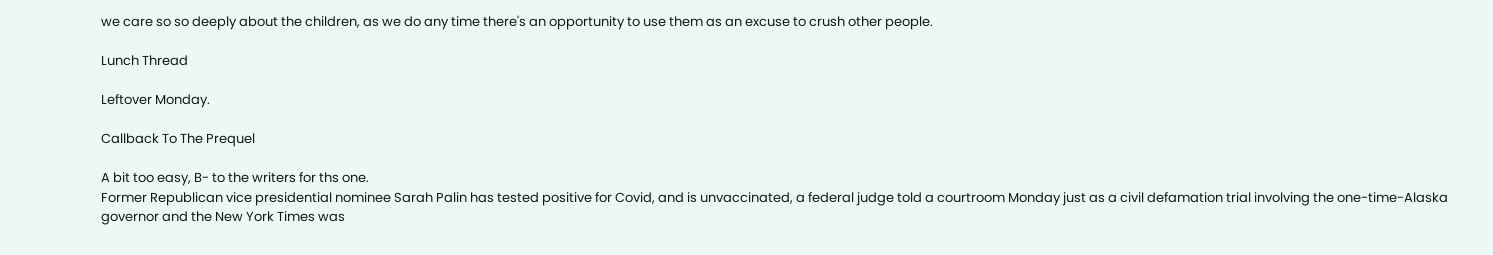we care so so deeply about the children, as we do any time there's an opportunity to use them as an excuse to crush other people.

Lunch Thread

Leftover Monday.

Callback To The Prequel

A bit too easy, B- to the writers for ths one.
Former Republican vice presidential nominee Sarah Palin has tested positive for Covid, and is unvaccinated, a federal judge told a courtroom Monday just as a civil defamation trial involving the one-time-Alaska governor and the New York Times was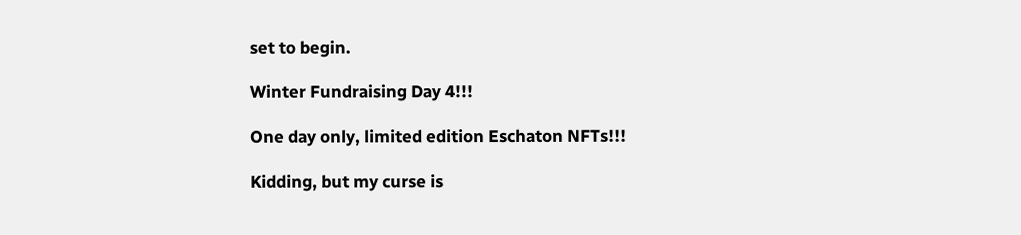set to begin.

Winter Fundraising Day 4!!!

One day only, limited edition Eschaton NFTs!!!

Kidding, but my curse is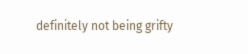definitely not being grifty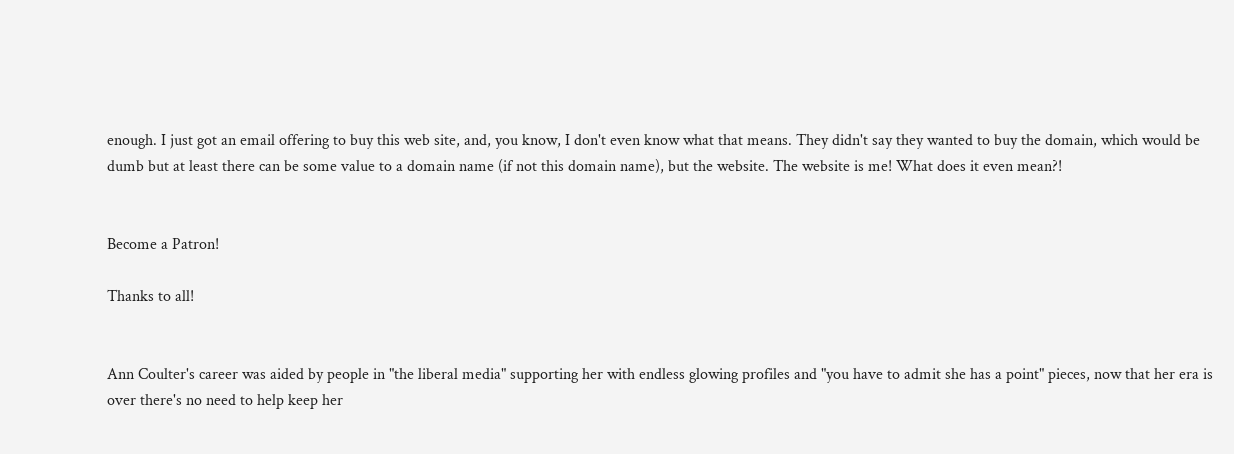enough. I just got an email offering to buy this web site, and, you know, I don't even know what that means. They didn't say they wanted to buy the domain, which would be dumb but at least there can be some value to a domain name (if not this domain name), but the website. The website is me! What does it even mean?!


Become a Patron!

Thanks to all!


Ann Coulter's career was aided by people in "the liberal media" supporting her with endless glowing profiles and "you have to admit she has a point" pieces, now that her era is over there's no need to help keep her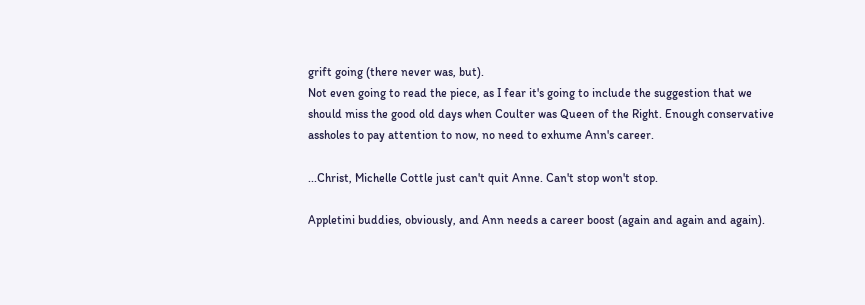grift going (there never was, but).
Not even going to read the piece, as I fear it's going to include the suggestion that we should miss the good old days when Coulter was Queen of the Right. Enough conservative assholes to pay attention to now, no need to exhume Ann's career.

...Christ, Michelle Cottle just can't quit Anne. Can't stop won't stop.

Appletini buddies, obviously, and Ann needs a career boost (again and again and again).